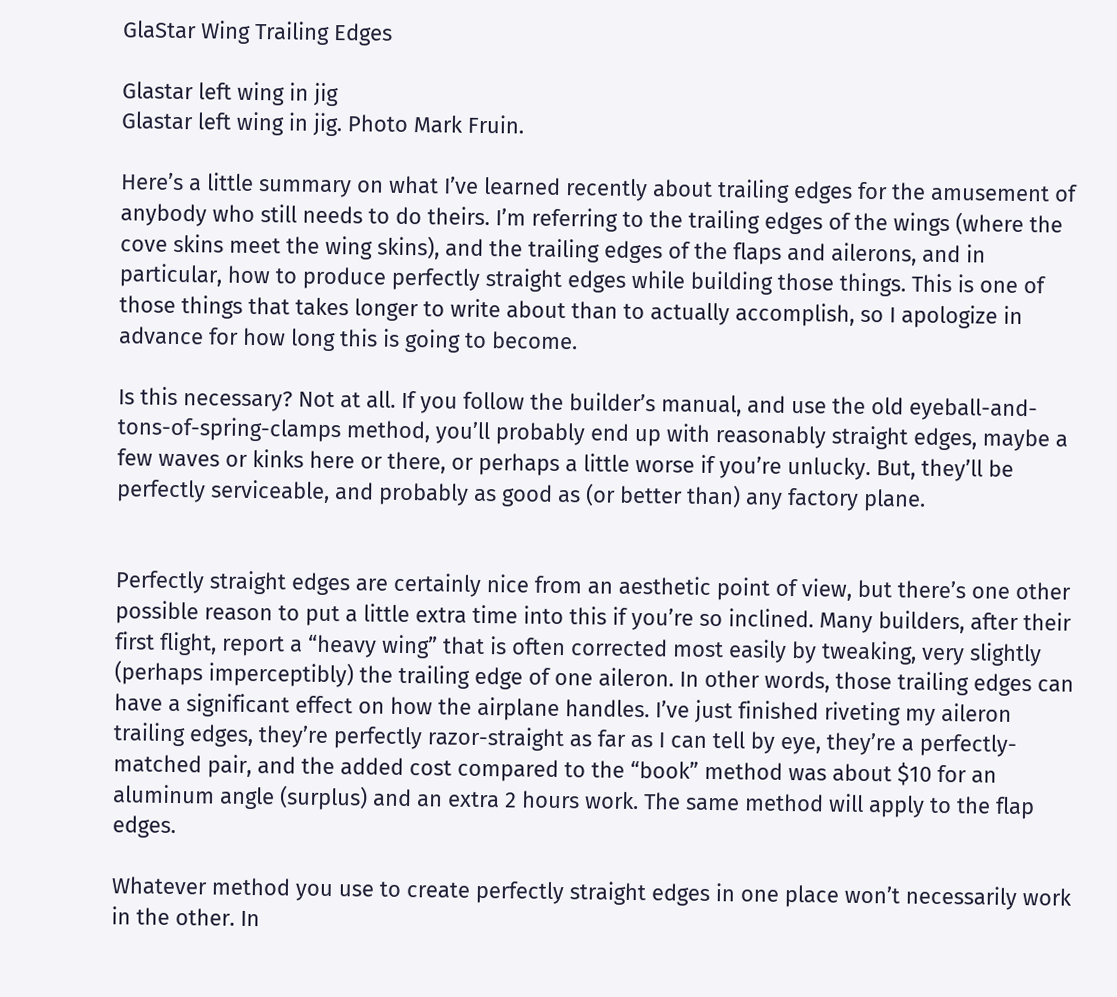GlaStar Wing Trailing Edges

Glastar left wing in jig
Glastar left wing in jig. Photo Mark Fruin.

Here’s a little summary on what I’ve learned recently about trailing edges for the amusement of anybody who still needs to do theirs. I’m referring to the trailing edges of the wings (where the cove skins meet the wing skins), and the trailing edges of the flaps and ailerons, and in particular, how to produce perfectly straight edges while building those things. This is one of those things that takes longer to write about than to actually accomplish, so I apologize in advance for how long this is going to become.

Is this necessary? Not at all. If you follow the builder’s manual, and use the old eyeball-and-tons-of-spring-clamps method, you’ll probably end up with reasonably straight edges, maybe a few waves or kinks here or there, or perhaps a little worse if you’re unlucky. But, they’ll be perfectly serviceable, and probably as good as (or better than) any factory plane.


Perfectly straight edges are certainly nice from an aesthetic point of view, but there’s one other possible reason to put a little extra time into this if you’re so inclined. Many builders, after their first flight, report a “heavy wing” that is often corrected most easily by tweaking, very slightly (perhaps imperceptibly) the trailing edge of one aileron. In other words, those trailing edges can have a significant effect on how the airplane handles. I’ve just finished riveting my aileron trailing edges, they’re perfectly razor-straight as far as I can tell by eye, they’re a perfectly-matched pair, and the added cost compared to the “book” method was about $10 for an aluminum angle (surplus) and an extra 2 hours work. The same method will apply to the flap edges.

Whatever method you use to create perfectly straight edges in one place won’t necessarily work in the other. In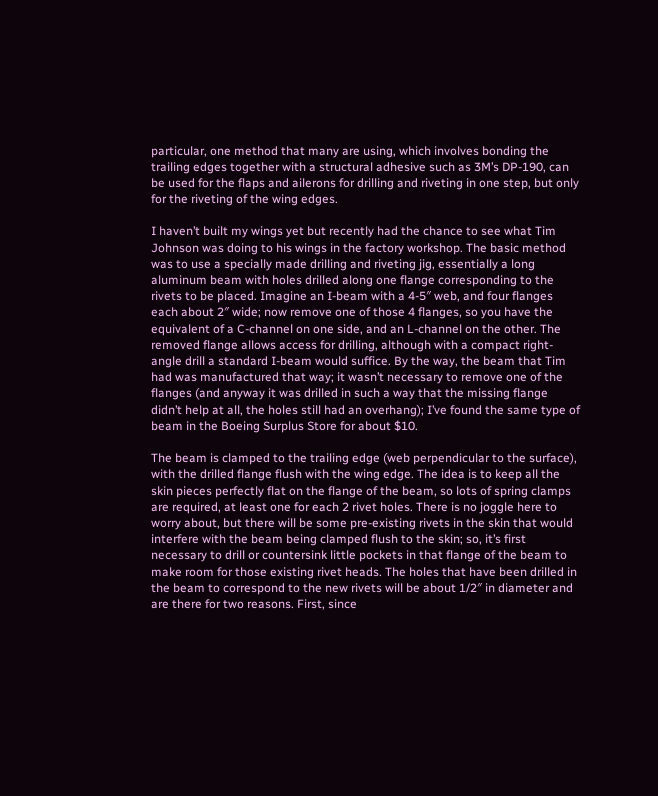particular, one method that many are using, which involves bonding the trailing edges together with a structural adhesive such as 3M’s DP-190, can be used for the flaps and ailerons for drilling and riveting in one step, but only for the riveting of the wing edges.

I haven’t built my wings yet but recently had the chance to see what Tim Johnson was doing to his wings in the factory workshop. The basic method was to use a specially made drilling and riveting jig, essentially a long aluminum beam with holes drilled along one flange corresponding to the rivets to be placed. Imagine an I-beam with a 4-5″ web, and four flanges each about 2″ wide; now remove one of those 4 flanges, so you have the equivalent of a C-channel on one side, and an L-channel on the other. The removed flange allows access for drilling, although with a compact right-angle drill a standard I-beam would suffice. By the way, the beam that Tim had was manufactured that way; it wasn’t necessary to remove one of the flanges (and anyway it was drilled in such a way that the missing flange didn’t help at all, the holes still had an overhang); I’ve found the same type of beam in the Boeing Surplus Store for about $10.

The beam is clamped to the trailing edge (web perpendicular to the surface), with the drilled flange flush with the wing edge. The idea is to keep all the skin pieces perfectly flat on the flange of the beam, so lots of spring clamps are required, at least one for each 2 rivet holes. There is no joggle here to worry about, but there will be some pre-existing rivets in the skin that would interfere with the beam being clamped flush to the skin; so, it’s first necessary to drill or countersink little pockets in that flange of the beam to make room for those existing rivet heads. The holes that have been drilled in the beam to correspond to the new rivets will be about 1/2″ in diameter and are there for two reasons. First, since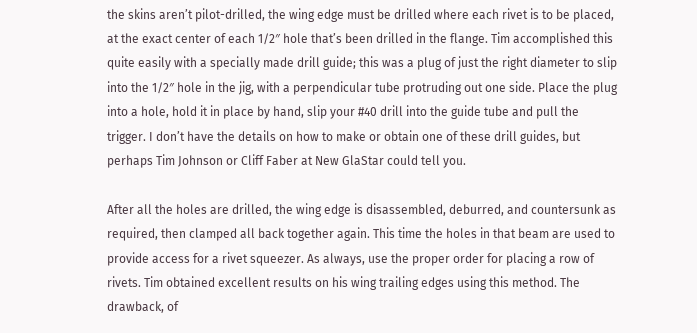the skins aren’t pilot-drilled, the wing edge must be drilled where each rivet is to be placed, at the exact center of each 1/2″ hole that’s been drilled in the flange. Tim accomplished this quite easily with a specially made drill guide; this was a plug of just the right diameter to slip into the 1/2″ hole in the jig, with a perpendicular tube protruding out one side. Place the plug into a hole, hold it in place by hand, slip your #40 drill into the guide tube and pull the trigger. I don’t have the details on how to make or obtain one of these drill guides, but perhaps Tim Johnson or Cliff Faber at New GlaStar could tell you.

After all the holes are drilled, the wing edge is disassembled, deburred, and countersunk as required, then clamped all back together again. This time the holes in that beam are used to provide access for a rivet squeezer. As always, use the proper order for placing a row of rivets. Tim obtained excellent results on his wing trailing edges using this method. The drawback, of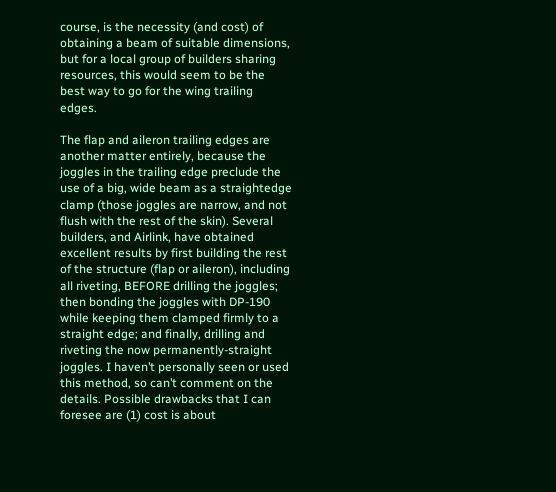course, is the necessity (and cost) of obtaining a beam of suitable dimensions, but for a local group of builders sharing resources, this would seem to be the best way to go for the wing trailing edges.

The flap and aileron trailing edges are another matter entirely, because the joggles in the trailing edge preclude the use of a big, wide beam as a straightedge clamp (those joggles are narrow, and not flush with the rest of the skin). Several builders, and Airlink, have obtained excellent results by first building the rest of the structure (flap or aileron), including all riveting, BEFORE drilling the joggles; then bonding the joggles with DP-190 while keeping them clamped firmly to a straight edge; and finally, drilling and riveting the now permanently-straight joggles. I haven’t personally seen or used this method, so can’t comment on the details. Possible drawbacks that I can foresee are (1) cost is about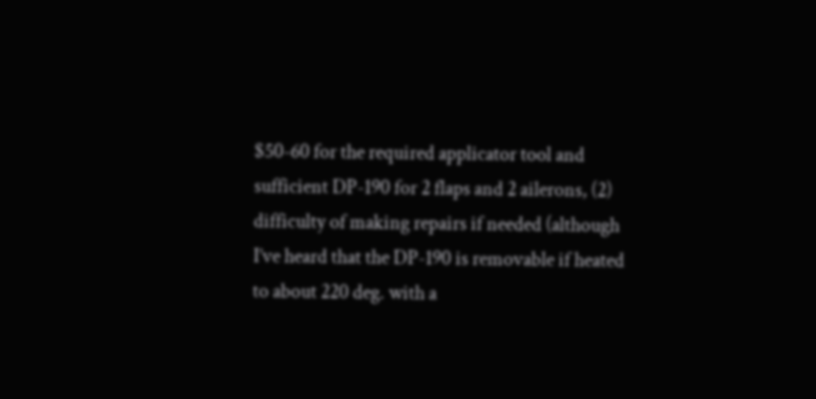$50-60 for the required applicator tool and sufficient DP-190 for 2 flaps and 2 ailerons, (2) difficulty of making repairs if needed (although I’ve heard that the DP-190 is removable if heated to about 220 deg. with a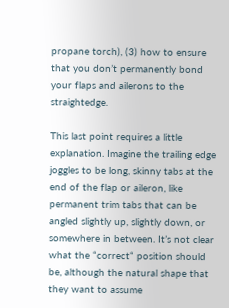propane torch), (3) how to ensure that you don’t permanently bond your flaps and ailerons to the straightedge.

This last point requires a little explanation. Imagine the trailing edge joggles to be long, skinny tabs at the end of the flap or aileron, like permanent trim tabs that can be angled slightly up, slightly down, or somewhere in between. It’s not clear what the “correct“ position should be, although the natural shape that they want to assume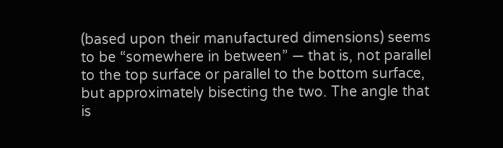(based upon their manufactured dimensions) seems to be “somewhere in between” — that is, not parallel to the top surface or parallel to the bottom surface, but approximately bisecting the two. The angle that is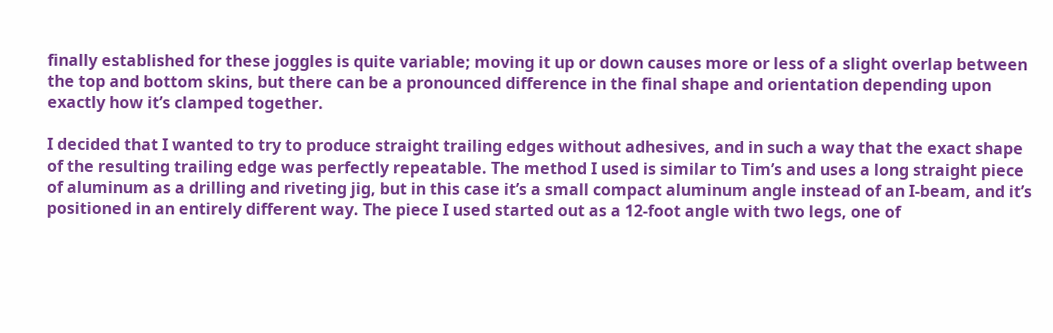finally established for these joggles is quite variable; moving it up or down causes more or less of a slight overlap between the top and bottom skins, but there can be a pronounced difference in the final shape and orientation depending upon exactly how it’s clamped together.

I decided that I wanted to try to produce straight trailing edges without adhesives, and in such a way that the exact shape of the resulting trailing edge was perfectly repeatable. The method I used is similar to Tim’s and uses a long straight piece of aluminum as a drilling and riveting jig, but in this case it’s a small compact aluminum angle instead of an I-beam, and it’s positioned in an entirely different way. The piece I used started out as a 12-foot angle with two legs, one of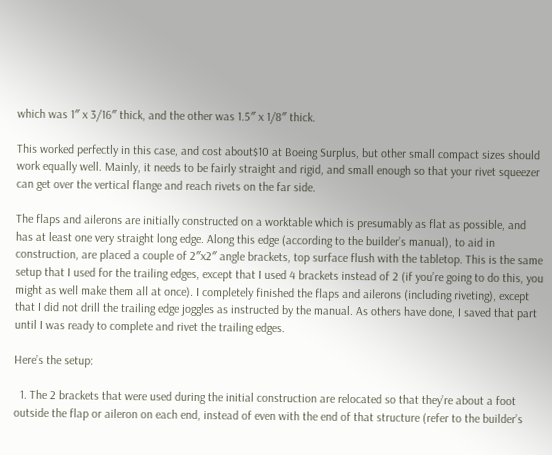which was 1″ x 3/16″ thick, and the other was 1.5″ x 1/8″ thick.

This worked perfectly in this case, and cost about$10 at Boeing Surplus, but other small compact sizes should work equally well. Mainly, it needs to be fairly straight and rigid, and small enough so that your rivet squeezer can get over the vertical flange and reach rivets on the far side.

The flaps and ailerons are initially constructed on a worktable which is presumably as flat as possible, and has at least one very straight long edge. Along this edge (according to the builder’s manual), to aid in construction, are placed a couple of 2″x2″ angle brackets, top surface flush with the tabletop. This is the same setup that I used for the trailing edges, except that I used 4 brackets instead of 2 (if you’re going to do this, you might as well make them all at once). I completely finished the flaps and ailerons (including riveting), except that I did not drill the trailing edge joggles as instructed by the manual. As others have done, I saved that part until I was ready to complete and rivet the trailing edges.

Here’s the setup:

  1. The 2 brackets that were used during the initial construction are relocated so that they’re about a foot outside the flap or aileron on each end, instead of even with the end of that structure (refer to the builder’s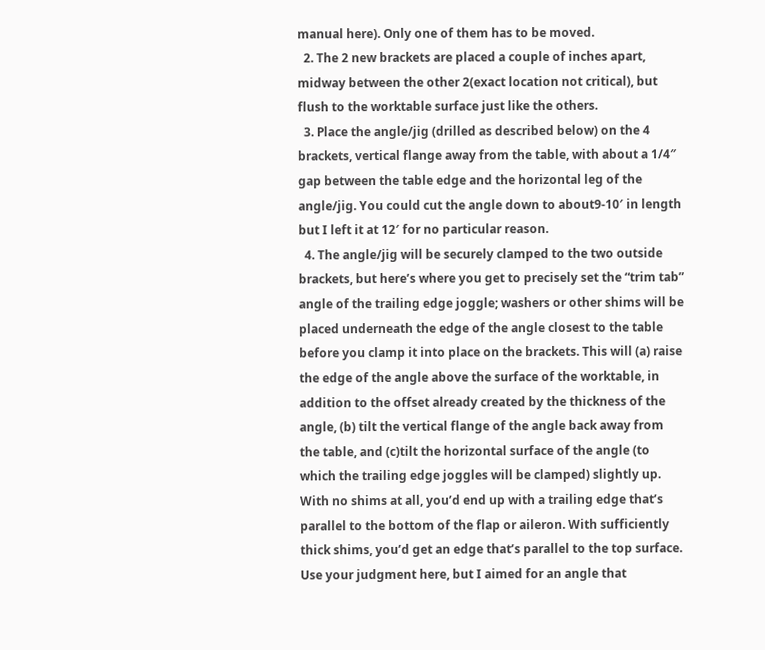manual here). Only one of them has to be moved.
  2. The 2 new brackets are placed a couple of inches apart, midway between the other 2(exact location not critical), but flush to the worktable surface just like the others.
  3. Place the angle/jig (drilled as described below) on the 4 brackets, vertical flange away from the table, with about a 1/4″ gap between the table edge and the horizontal leg of the angle/jig. You could cut the angle down to about9-10′ in length but I left it at 12′ for no particular reason.
  4. The angle/jig will be securely clamped to the two outside brackets, but here’s where you get to precisely set the “trim tab” angle of the trailing edge joggle; washers or other shims will be placed underneath the edge of the angle closest to the table before you clamp it into place on the brackets. This will (a) raise the edge of the angle above the surface of the worktable, in addition to the offset already created by the thickness of the angle, (b) tilt the vertical flange of the angle back away from the table, and (c)tilt the horizontal surface of the angle (to which the trailing edge joggles will be clamped) slightly up. With no shims at all, you’d end up with a trailing edge that’s parallel to the bottom of the flap or aileron. With sufficiently thick shims, you’d get an edge that’s parallel to the top surface. Use your judgment here, but I aimed for an angle that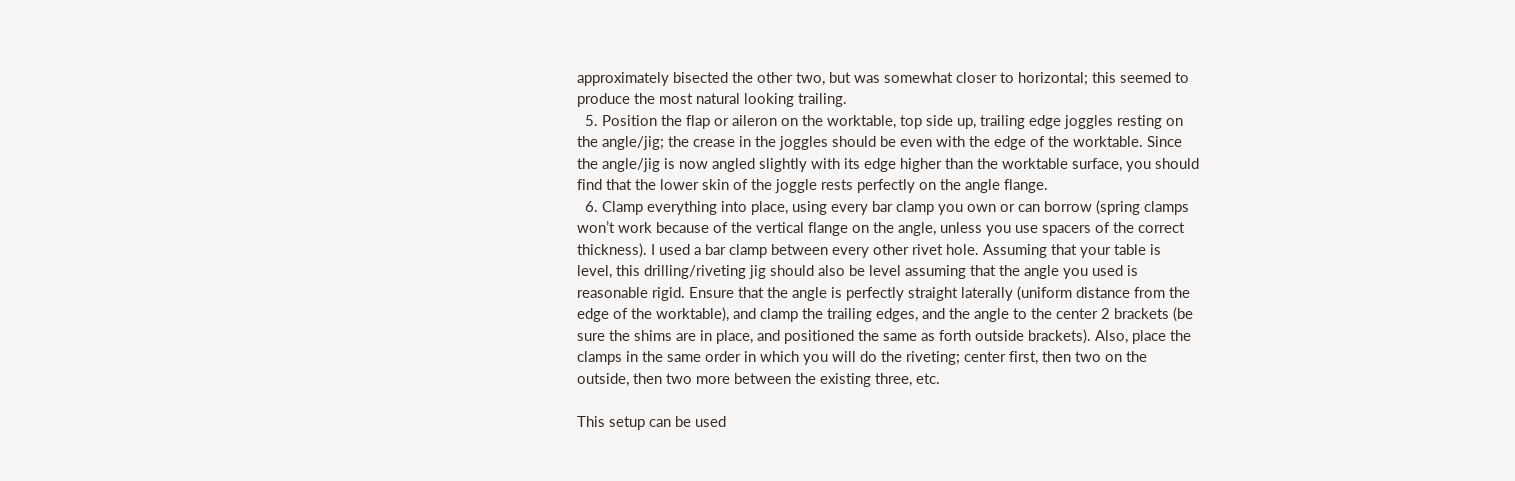approximately bisected the other two, but was somewhat closer to horizontal; this seemed to produce the most natural looking trailing.
  5. Position the flap or aileron on the worktable, top side up, trailing edge joggles resting on the angle/jig; the crease in the joggles should be even with the edge of the worktable. Since the angle/jig is now angled slightly with its edge higher than the worktable surface, you should find that the lower skin of the joggle rests perfectly on the angle flange.
  6. Clamp everything into place, using every bar clamp you own or can borrow (spring clamps won’t work because of the vertical flange on the angle, unless you use spacers of the correct thickness). I used a bar clamp between every other rivet hole. Assuming that your table is level, this drilling/riveting jig should also be level assuming that the angle you used is reasonable rigid. Ensure that the angle is perfectly straight laterally (uniform distance from the edge of the worktable), and clamp the trailing edges, and the angle to the center 2 brackets (be sure the shims are in place, and positioned the same as forth outside brackets). Also, place the clamps in the same order in which you will do the riveting; center first, then two on the outside, then two more between the existing three, etc.

This setup can be used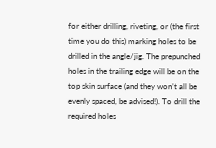for either drilling, riveting, or (the first time you do this) marking holes to be drilled in the angle/jig. The prepunched holes in the trailing edge will be on the top skin surface (and they won’t all be evenly spaced, be advised!). To drill the required holes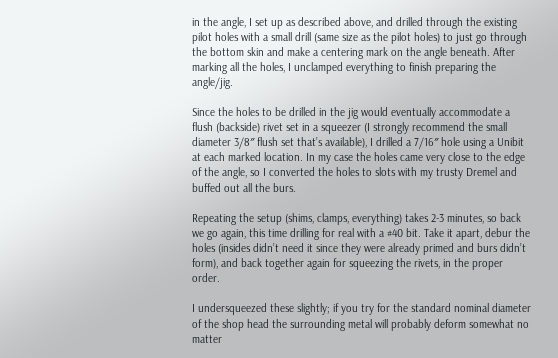in the angle, I set up as described above, and drilled through the existing pilot holes with a small drill (same size as the pilot holes) to just go through the bottom skin and make a centering mark on the angle beneath. After marking all the holes, I unclamped everything to finish preparing the angle/jig.

Since the holes to be drilled in the jig would eventually accommodate a flush (backside) rivet set in a squeezer (I strongly recommend the small diameter 3/8″ flush set that’s available), I drilled a 7/16″ hole using a Unibit at each marked location. In my case the holes came very close to the edge of the angle, so I converted the holes to slots with my trusty Dremel and buffed out all the burs.

Repeating the setup (shims, clamps, everything) takes 2-3 minutes, so back we go again, this time drilling for real with a #40 bit. Take it apart, debur the holes (insides didn’t need it since they were already primed and burs didn’t form), and back together again for squeezing the rivets, in the proper order.

I undersqueezed these slightly; if you try for the standard nominal diameter of the shop head the surrounding metal will probably deform somewhat no matter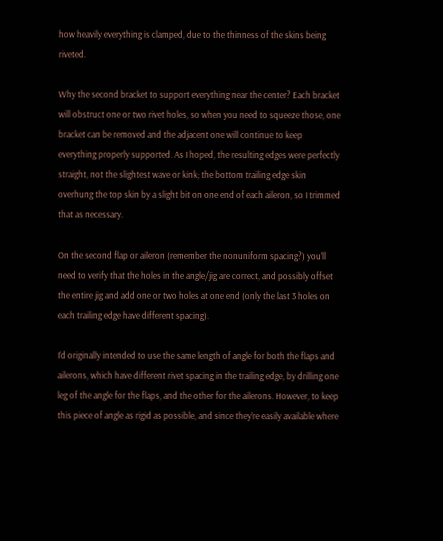how heavily everything is clamped, due to the thinness of the skins being riveted.

Why the second bracket to support everything near the center? Each bracket will obstruct one or two rivet holes, so when you need to squeeze those, one bracket can be removed and the adjacent one will continue to keep everything properly supported. As I hoped, the resulting edges were perfectly straight, not the slightest wave or kink; the bottom trailing edge skin overhung the top skin by a slight bit on one end of each aileron, so I trimmed that as necessary.

On the second flap or aileron (remember the nonuniform spacing?) you’ll need to verify that the holes in the angle/jig are correct, and possibly offset the entire jig and add one or two holes at one end (only the last 3 holes on each trailing edge have different spacing).

I’d originally intended to use the same length of angle for both the flaps and ailerons, which have different rivet spacing in the trailing edge, by drilling one leg of the angle for the flaps, and the other for the ailerons. However, to keep this piece of angle as rigid as possible, and since they’re easily available where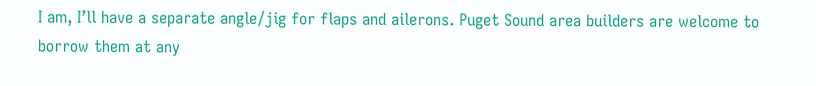I am, I’ll have a separate angle/jig for flaps and ailerons. Puget Sound area builders are welcome to borrow them at any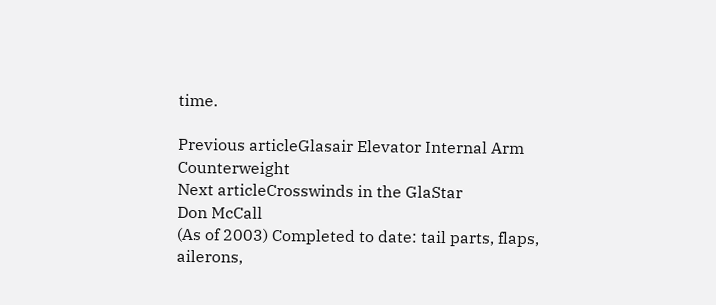time.

Previous articleGlasair Elevator Internal Arm Counterweight
Next articleCrosswinds in the GlaStar
Don McCall
(As of 2003) Completed to date: tail parts, flaps, ailerons,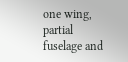one wing, partial fuselage and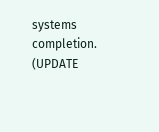systems completion. (UPDATE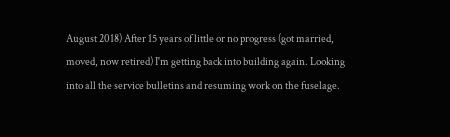August 2018) After 15 years of little or no progress (got married, moved, now retired) I'm getting back into building again. Looking into all the service bulletins and resuming work on the fuselage.